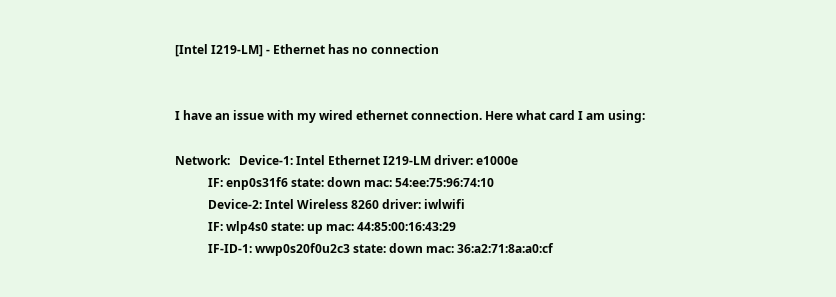[Intel I219-LM] - Ethernet has no connection


I have an issue with my wired ethernet connection. Here what card I am using:

Network:   Device-1: Intel Ethernet I219-LM driver: e1000e
           IF: enp0s31f6 state: down mac: 54:ee:75:96:74:10
           Device-2: Intel Wireless 8260 driver: iwlwifi
           IF: wlp4s0 state: up mac: 44:85:00:16:43:29
           IF-ID-1: wwp0s20f0u2c3 state: down mac: 36:a2:71:8a:a0:cf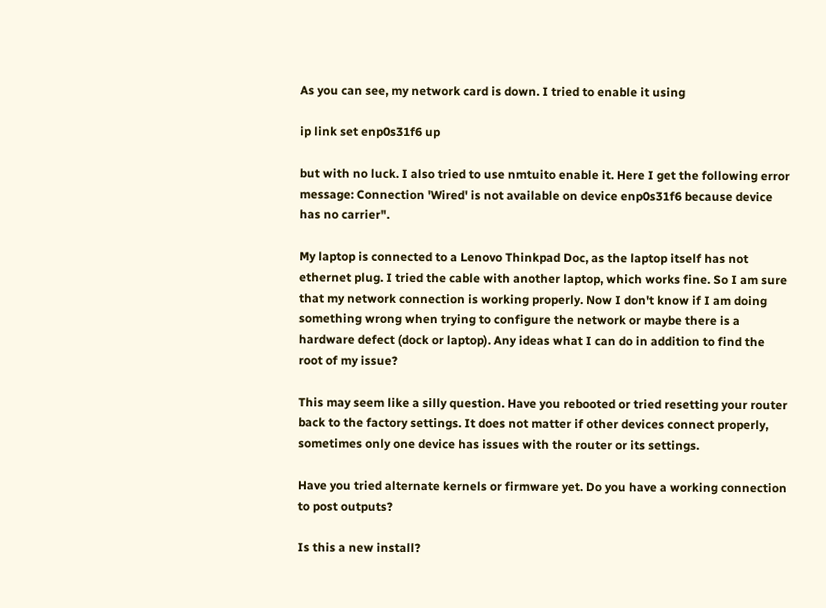As you can see, my network card is down. I tried to enable it using

ip link set enp0s31f6 up

but with no luck. I also tried to use nmtuito enable it. Here I get the following error message: Connection 'Wired' is not available on device enp0s31f6 because device has no carrier".

My laptop is connected to a Lenovo Thinkpad Doc, as the laptop itself has not ethernet plug. I tried the cable with another laptop, which works fine. So I am sure that my network connection is working properly. Now I don't know if I am doing something wrong when trying to configure the network or maybe there is a hardware defect (dock or laptop). Any ideas what I can do in addition to find the root of my issue?

This may seem like a silly question. Have you rebooted or tried resetting your router back to the factory settings. It does not matter if other devices connect properly, sometimes only one device has issues with the router or its settings.

Have you tried alternate kernels or firmware yet. Do you have a working connection to post outputs?

Is this a new install?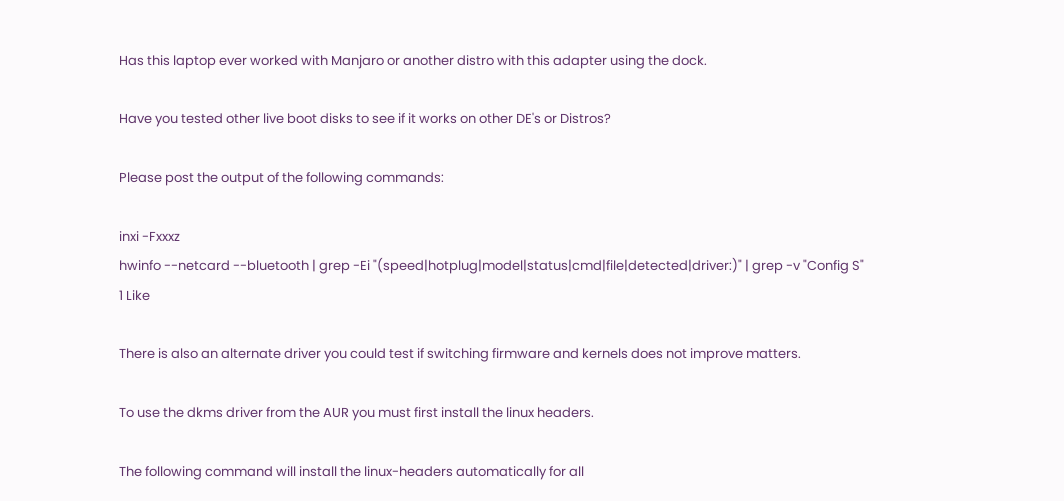Has this laptop ever worked with Manjaro or another distro with this adapter using the dock.

Have you tested other live boot disks to see if it works on other DE's or Distros?

Please post the output of the following commands:

inxi -Fxxxz
hwinfo --netcard --bluetooth | grep -Ei "(speed|hotplug|model|status|cmd|file|detected|driver:)" | grep -v "Config S"
1 Like

There is also an alternate driver you could test if switching firmware and kernels does not improve matters.

To use the dkms driver from the AUR you must first install the linux headers.

The following command will install the linux-headers automatically for all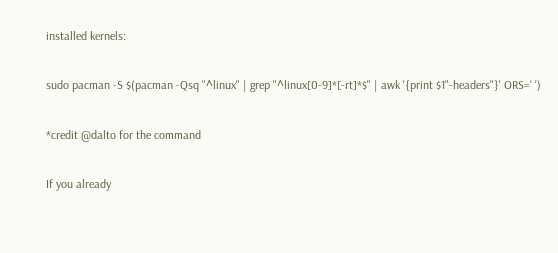installed kernels:

sudo pacman -S $(pacman -Qsq "^linux" | grep "^linux[0-9]*[-rt]*$" | awk '{print $1"-headers"}' ORS=' ')

*credit @dalto for the command

If you already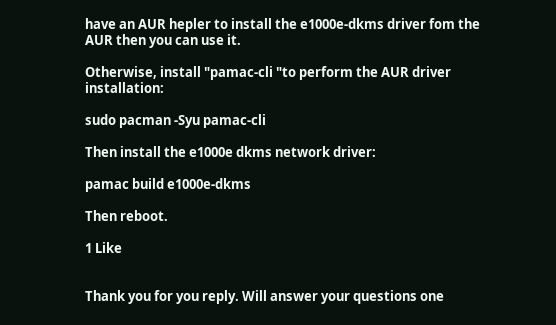have an AUR hepler to install the e1000e-dkms driver fom the AUR then you can use it.

Otherwise, install "pamac-cli "to perform the AUR driver installation:

sudo pacman -Syu pamac-cli

Then install the e1000e dkms network driver:

pamac build e1000e-dkms

Then reboot.

1 Like


Thank you for you reply. Will answer your questions one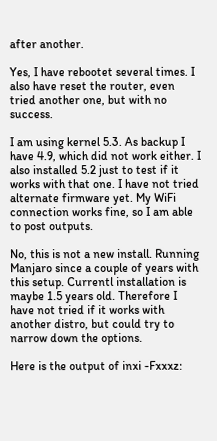after another.

Yes, I have rebootet several times. I also have reset the router, even tried another one, but with no success.

I am using kernel 5.3. As backup I have 4.9, which did not work either. I also installed 5.2 just to test if it works with that one. I have not tried alternate firmware yet. My WiFi connection works fine, so I am able to post outputs.

No, this is not a new install. Running Manjaro since a couple of years with this setup. Currentl installation is maybe 1.5 years old. Therefore I have not tried if it works with another distro, but could try to narrow down the options.

Here is the output of inxi -Fxxxz: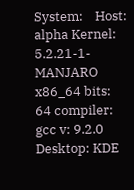System:    Host: alpha Kernel: 5.2.21-1-MANJARO x86_64 bits: 64 compiler: gcc v: 9.2.0 Desktop: KDE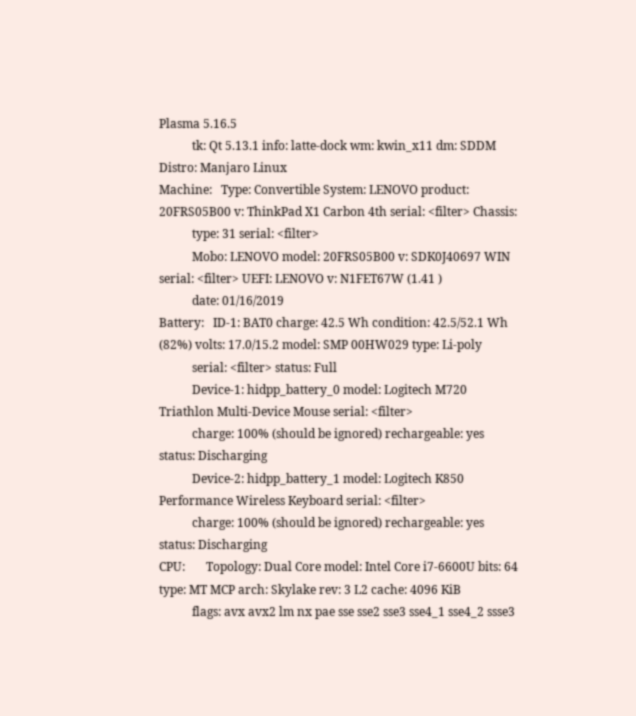Plasma 5.16.5
           tk: Qt 5.13.1 info: latte-dock wm: kwin_x11 dm: SDDM Distro: Manjaro Linux
Machine:   Type: Convertible System: LENOVO product: 20FRS05B00 v: ThinkPad X1 Carbon 4th serial: <filter> Chassis:
           type: 31 serial: <filter>
           Mobo: LENOVO model: 20FRS05B00 v: SDK0J40697 WIN serial: <filter> UEFI: LENOVO v: N1FET67W (1.41 )
           date: 01/16/2019
Battery:   ID-1: BAT0 charge: 42.5 Wh condition: 42.5/52.1 Wh (82%) volts: 17.0/15.2 model: SMP 00HW029 type: Li-poly
           serial: <filter> status: Full
           Device-1: hidpp_battery_0 model: Logitech M720 Triathlon Multi-Device Mouse serial: <filter>
           charge: 100% (should be ignored) rechargeable: yes status: Discharging
           Device-2: hidpp_battery_1 model: Logitech K850 Performance Wireless Keyboard serial: <filter>
           charge: 100% (should be ignored) rechargeable: yes status: Discharging
CPU:       Topology: Dual Core model: Intel Core i7-6600U bits: 64 type: MT MCP arch: Skylake rev: 3 L2 cache: 4096 KiB
           flags: avx avx2 lm nx pae sse sse2 sse3 sse4_1 sse4_2 ssse3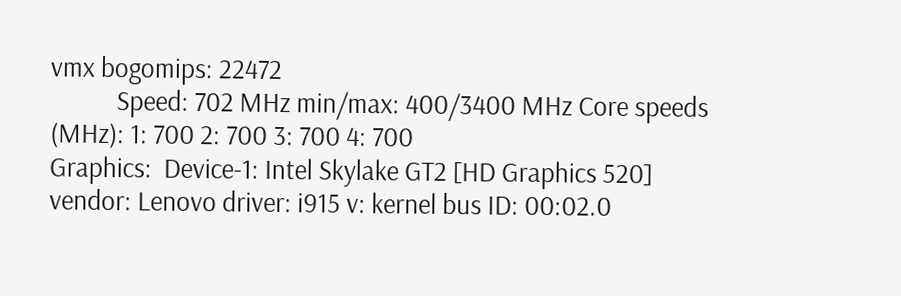vmx bogomips: 22472
           Speed: 702 MHz min/max: 400/3400 MHz Core speeds (MHz): 1: 700 2: 700 3: 700 4: 700
Graphics:  Device-1: Intel Skylake GT2 [HD Graphics 520] vendor: Lenovo driver: i915 v: kernel bus ID: 00:02.0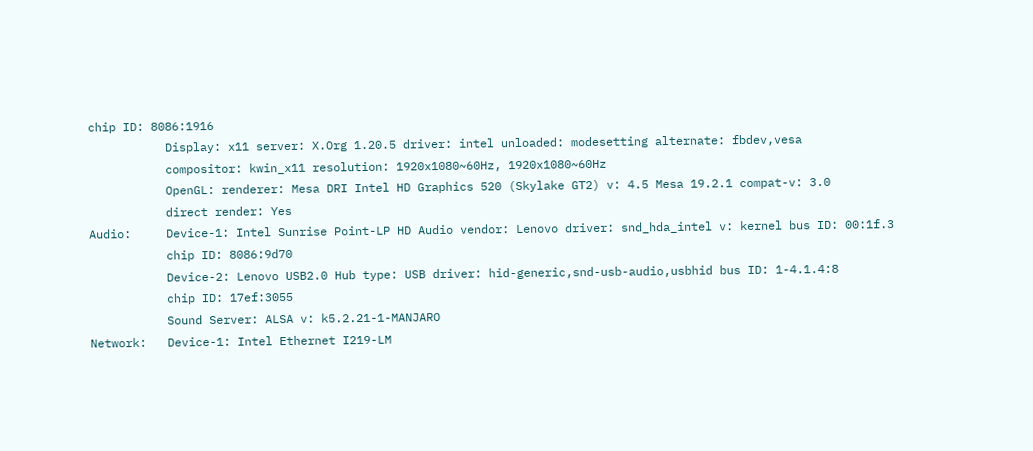chip ID: 8086:1916
           Display: x11 server: X.Org 1.20.5 driver: intel unloaded: modesetting alternate: fbdev,vesa
           compositor: kwin_x11 resolution: 1920x1080~60Hz, 1920x1080~60Hz
           OpenGL: renderer: Mesa DRI Intel HD Graphics 520 (Skylake GT2) v: 4.5 Mesa 19.2.1 compat-v: 3.0
           direct render: Yes
Audio:     Device-1: Intel Sunrise Point-LP HD Audio vendor: Lenovo driver: snd_hda_intel v: kernel bus ID: 00:1f.3
           chip ID: 8086:9d70
           Device-2: Lenovo USB2.0 Hub type: USB driver: hid-generic,snd-usb-audio,usbhid bus ID: 1-4.1.4:8
           chip ID: 17ef:3055
           Sound Server: ALSA v: k5.2.21-1-MANJARO
Network:   Device-1: Intel Ethernet I219-LM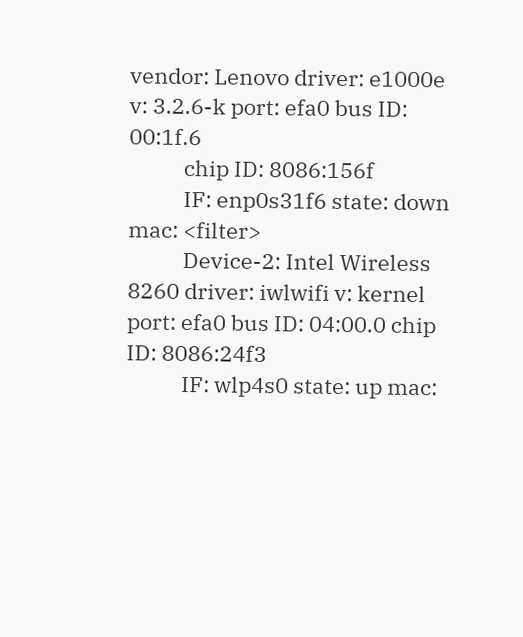vendor: Lenovo driver: e1000e v: 3.2.6-k port: efa0 bus ID: 00:1f.6
           chip ID: 8086:156f
           IF: enp0s31f6 state: down mac: <filter>
           Device-2: Intel Wireless 8260 driver: iwlwifi v: kernel port: efa0 bus ID: 04:00.0 chip ID: 8086:24f3
           IF: wlp4s0 state: up mac: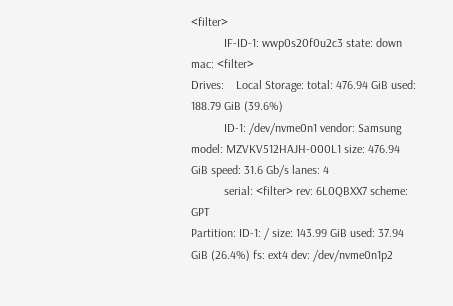<filter>
           IF-ID-1: wwp0s20f0u2c3 state: down mac: <filter>
Drives:    Local Storage: total: 476.94 GiB used: 188.79 GiB (39.6%)
           ID-1: /dev/nvme0n1 vendor: Samsung model: MZVKV512HAJH-000L1 size: 476.94 GiB speed: 31.6 Gb/s lanes: 4
           serial: <filter> rev: 6L0QBXX7 scheme: GPT
Partition: ID-1: / size: 143.99 GiB used: 37.94 GiB (26.4%) fs: ext4 dev: /dev/nvme0n1p2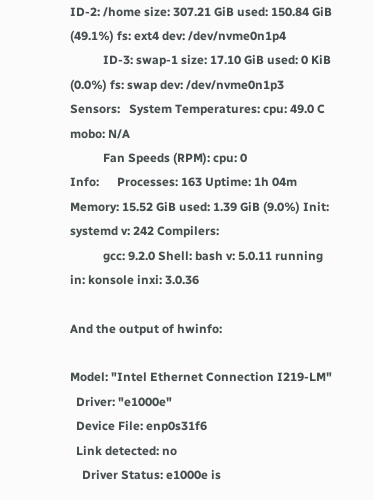ID-2: /home size: 307.21 GiB used: 150.84 GiB (49.1%) fs: ext4 dev: /dev/nvme0n1p4
           ID-3: swap-1 size: 17.10 GiB used: 0 KiB (0.0%) fs: swap dev: /dev/nvme0n1p3
Sensors:   System Temperatures: cpu: 49.0 C mobo: N/A
           Fan Speeds (RPM): cpu: 0
Info:      Processes: 163 Uptime: 1h 04m Memory: 15.52 GiB used: 1.39 GiB (9.0%) Init: systemd v: 242 Compilers:
           gcc: 9.2.0 Shell: bash v: 5.0.11 running in: konsole inxi: 3.0.36

And the output of hwinfo:

Model: "Intel Ethernet Connection I219-LM"
  Driver: "e1000e"
  Device File: enp0s31f6
  Link detected: no
    Driver Status: e1000e is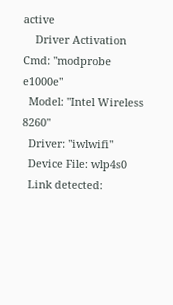active
    Driver Activation Cmd: "modprobe e1000e"
  Model: "Intel Wireless 8260"
  Driver: "iwlwifi"
  Device File: wlp4s0
  Link detected: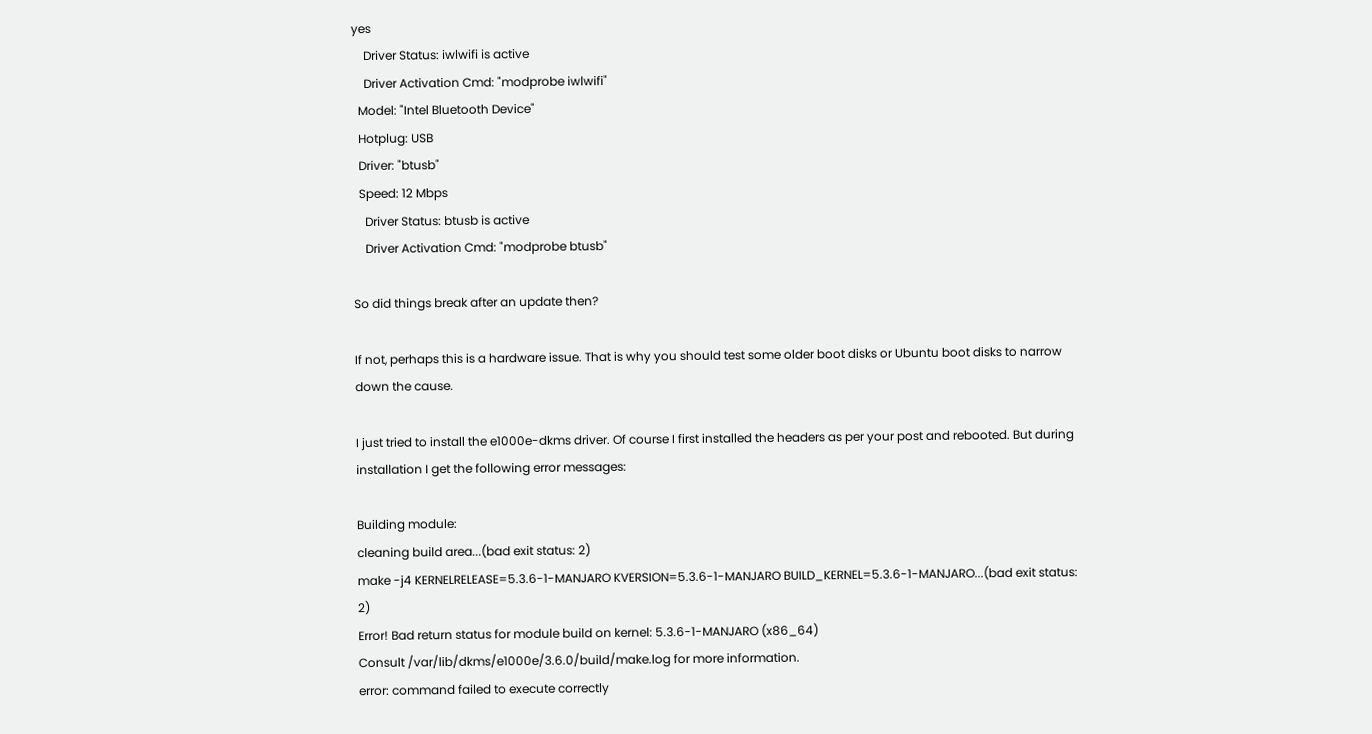yes
    Driver Status: iwlwifi is active
    Driver Activation Cmd: "modprobe iwlwifi"
  Model: "Intel Bluetooth Device"
  Hotplug: USB
  Driver: "btusb"
  Speed: 12 Mbps
    Driver Status: btusb is active
    Driver Activation Cmd: "modprobe btusb"

So did things break after an update then?

If not, perhaps this is a hardware issue. That is why you should test some older boot disks or Ubuntu boot disks to narrow down the cause.

I just tried to install the e1000e-dkms driver. Of course I first installed the headers as per your post and rebooted. But during installation I get the following error messages:

Building module:
cleaning build area...(bad exit status: 2)
make -j4 KERNELRELEASE=5.3.6-1-MANJARO KVERSION=5.3.6-1-MANJARO BUILD_KERNEL=5.3.6-1-MANJARO...(bad exit status: 2)
Error! Bad return status for module build on kernel: 5.3.6-1-MANJARO (x86_64)
Consult /var/lib/dkms/e1000e/3.6.0/build/make.log for more information.
error: command failed to execute correctly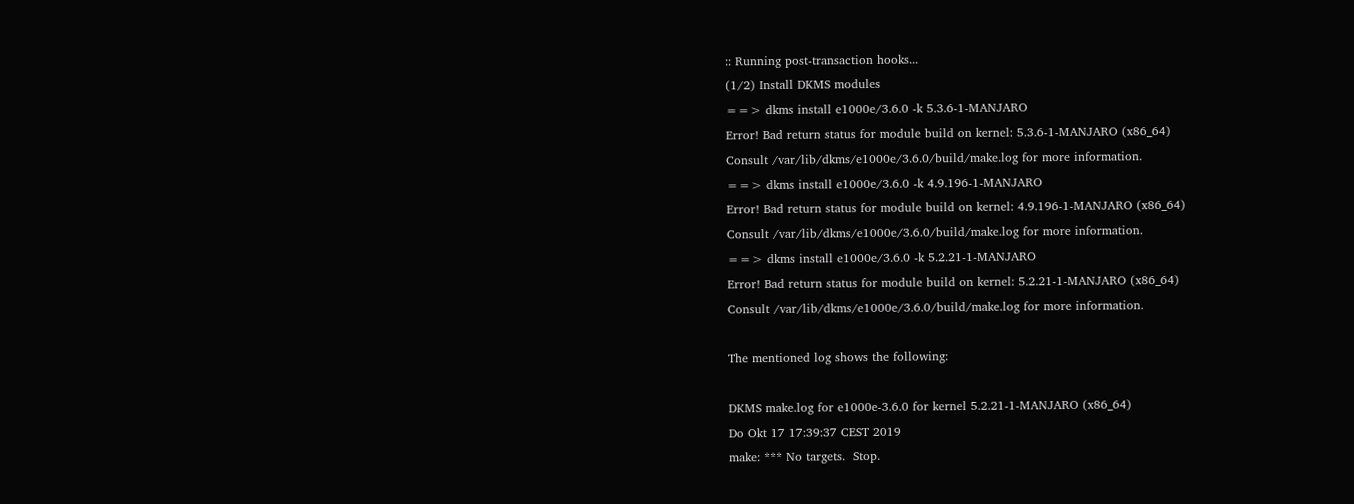:: Running post-transaction hooks...
(1/2) Install DKMS modules
==> dkms install e1000e/3.6.0 -k 5.3.6-1-MANJARO
Error! Bad return status for module build on kernel: 5.3.6-1-MANJARO (x86_64)
Consult /var/lib/dkms/e1000e/3.6.0/build/make.log for more information.
==> dkms install e1000e/3.6.0 -k 4.9.196-1-MANJARO
Error! Bad return status for module build on kernel: 4.9.196-1-MANJARO (x86_64)
Consult /var/lib/dkms/e1000e/3.6.0/build/make.log for more information.
==> dkms install e1000e/3.6.0 -k 5.2.21-1-MANJARO
Error! Bad return status for module build on kernel: 5.2.21-1-MANJARO (x86_64)
Consult /var/lib/dkms/e1000e/3.6.0/build/make.log for more information.

The mentioned log shows the following:

DKMS make.log for e1000e-3.6.0 for kernel 5.2.21-1-MANJARO (x86_64)
Do Okt 17 17:39:37 CEST 2019
make: *** No targets.  Stop.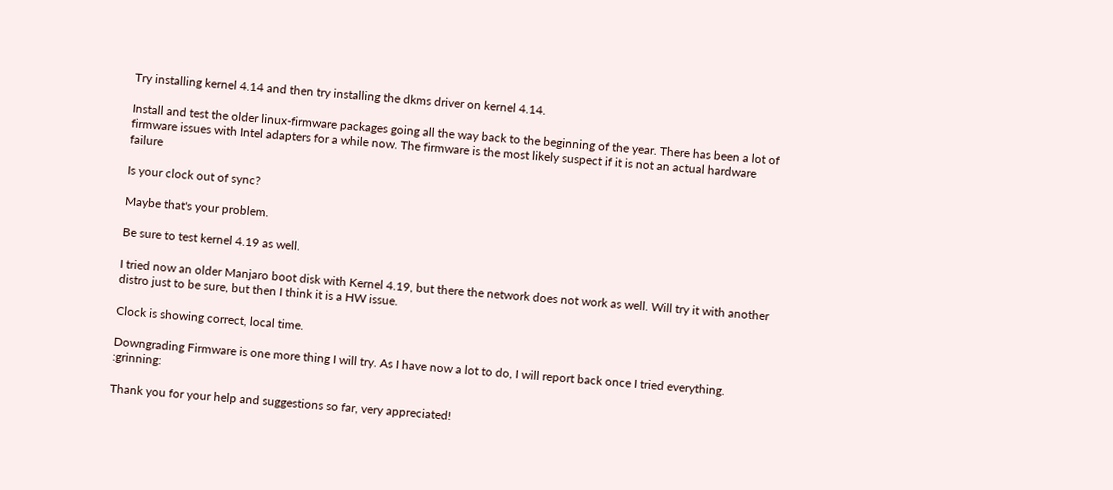Try installing kernel 4.14 and then try installing the dkms driver on kernel 4.14.

Install and test the older linux-firmware packages going all the way back to the beginning of the year. There has been a lot of firmware issues with Intel adapters for a while now. The firmware is the most likely suspect if it is not an actual hardware failure

Is your clock out of sync?

Maybe that's your problem.

Be sure to test kernel 4.19 as well.

I tried now an older Manjaro boot disk with Kernel 4.19, but there the network does not work as well. Will try it with another distro just to be sure, but then I think it is a HW issue.

Clock is showing correct, local time.

Downgrading Firmware is one more thing I will try. As I have now a lot to do, I will report back once I tried everything. :grinning:

Thank you for your help and suggestions so far, very appreciated!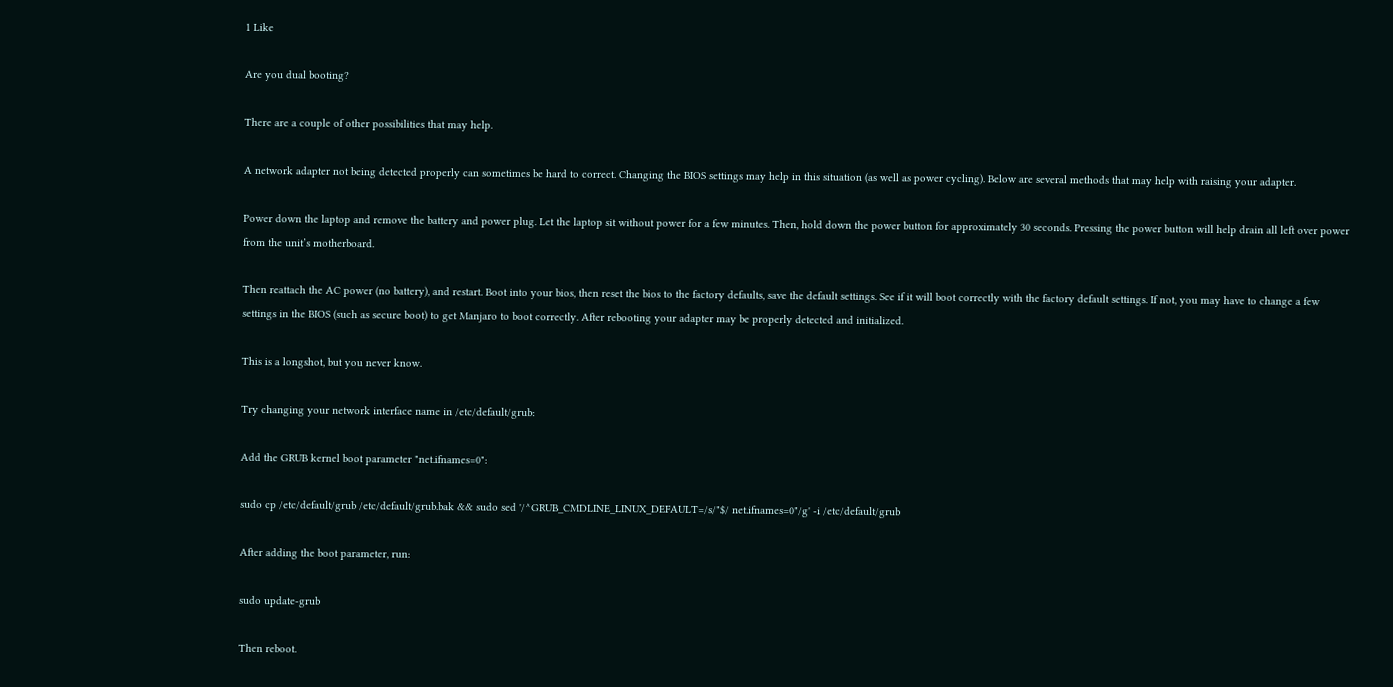1 Like

Are you dual booting?

There are a couple of other possibilities that may help.

A network adapter not being detected properly can sometimes be hard to correct. Changing the BIOS settings may help in this situation (as well as power cycling). Below are several methods that may help with raising your adapter.

Power down the laptop and remove the battery and power plug. Let the laptop sit without power for a few minutes. Then, hold down the power button for approximately 30 seconds. Pressing the power button will help drain all left over power from the unit’s motherboard.

Then reattach the AC power (no battery), and restart. Boot into your bios, then reset the bios to the factory defaults, save the default settings. See if it will boot correctly with the factory default settings. If not, you may have to change a few settings in the BIOS (such as secure boot) to get Manjaro to boot correctly. After rebooting your adapter may be properly detected and initialized.

This is a longshot, but you never know.

Try changing your network interface name in /etc/default/grub:

Add the GRUB kernel boot parameter "net.ifnames=0":

sudo cp /etc/default/grub /etc/default/grub.bak && sudo sed '/^GRUB_CMDLINE_LINUX_DEFAULT=/s/"$/ net.ifnames=0"/g' -i /etc/default/grub

After adding the boot parameter, run:

sudo update-grub

Then reboot.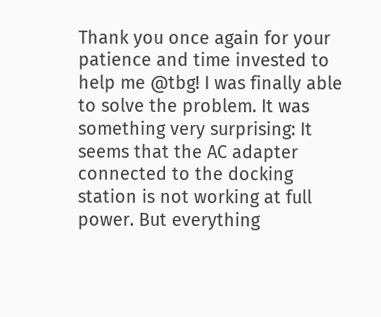Thank you once again for your patience and time invested to help me @tbg! I was finally able to solve the problem. It was something very surprising: It seems that the AC adapter connected to the docking station is not working at full power. But everything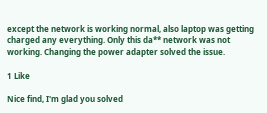except the network is working normal, also laptop was getting charged any everything. Only this da** network was not working. Changing the power adapter solved the issue.

1 Like

Nice find, I'm glad you solved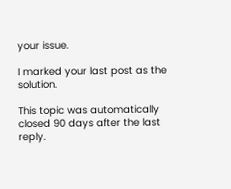your issue.

I marked your last post as the solution.

This topic was automatically closed 90 days after the last reply.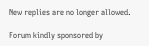New replies are no longer allowed.

Forum kindly sponsored by